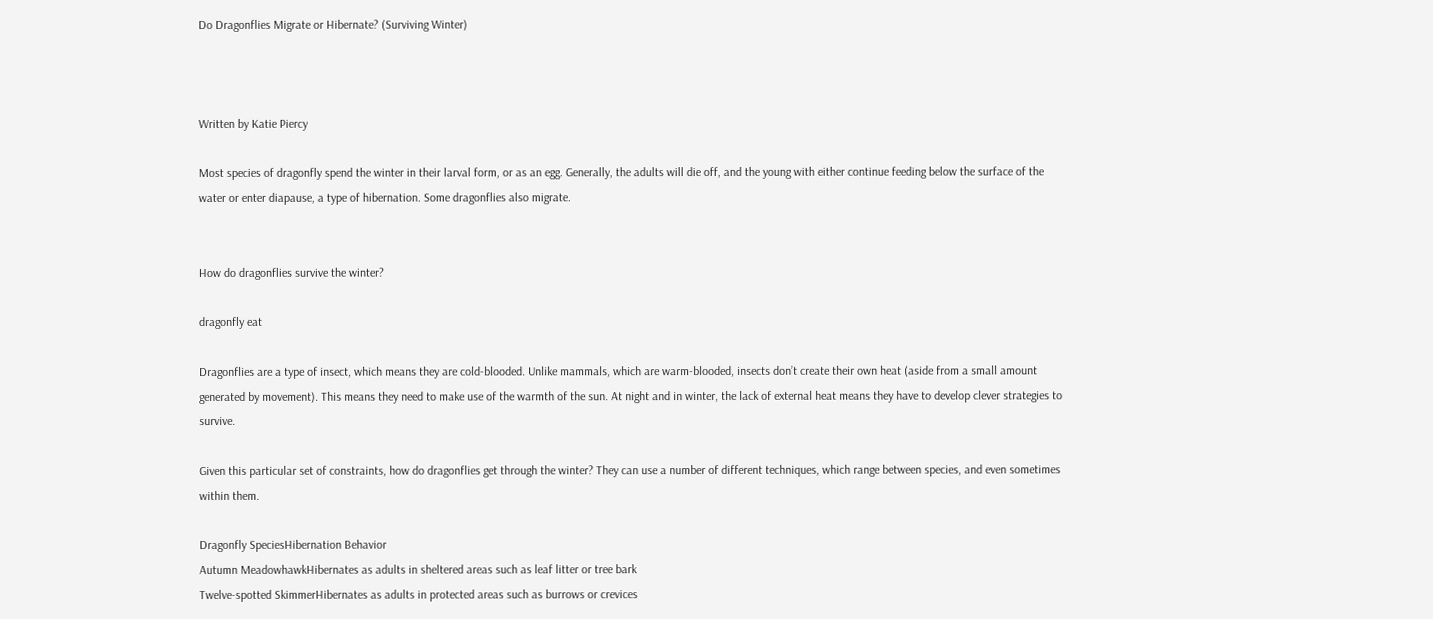Do Dragonflies Migrate or Hibernate? (Surviving Winter)



Written by Katie Piercy

Most species of dragonfly spend the winter in their larval form, or as an egg. Generally, the adults will die off, and the young with either continue feeding below the surface of the water or enter diapause, a type of hibernation. Some dragonflies also migrate.


How do dragonflies survive the winter?

dragonfly eat

Dragonflies are a type of insect, which means they are cold-blooded. Unlike mammals, which are warm-blooded, insects don’t create their own heat (aside from a small amount generated by movement). This means they need to make use of the warmth of the sun. At night and in winter, the lack of external heat means they have to develop clever strategies to survive.

Given this particular set of constraints, how do dragonflies get through the winter? They can use a number of different techniques, which range between species, and even sometimes within them.

Dragonfly SpeciesHibernation Behavior
Autumn MeadowhawkHibernates as adults in sheltered areas such as leaf litter or tree bark
Twelve-spotted SkimmerHibernates as adults in protected areas such as burrows or crevices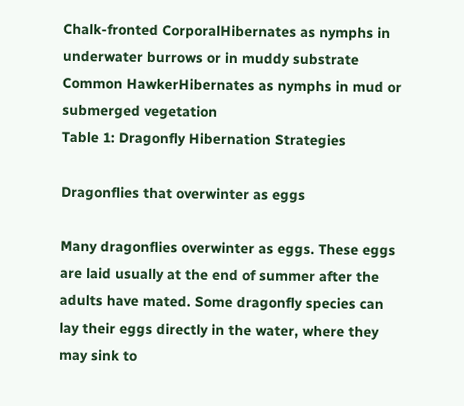Chalk-fronted CorporalHibernates as nymphs in underwater burrows or in muddy substrate
Common HawkerHibernates as nymphs in mud or submerged vegetation
Table 1: Dragonfly Hibernation Strategies

Dragonflies that overwinter as eggs

Many dragonflies overwinter as eggs. These eggs are laid usually at the end of summer after the adults have mated. Some dragonfly species can lay their eggs directly in the water, where they may sink to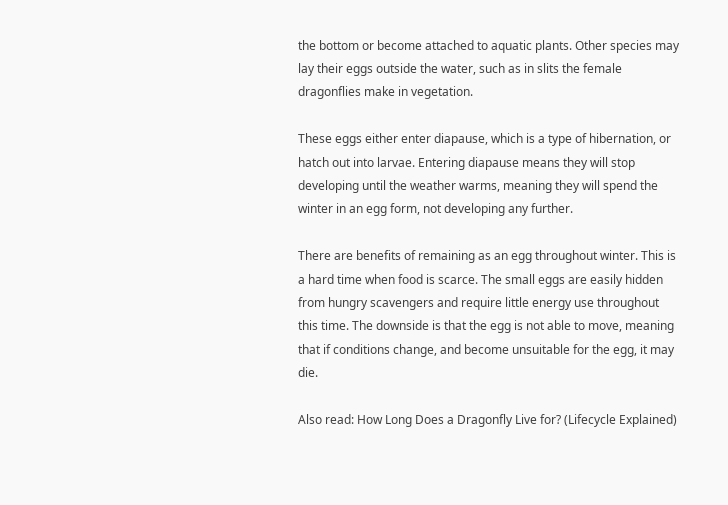the bottom or become attached to aquatic plants. Other species may lay their eggs outside the water, such as in slits the female dragonflies make in vegetation.

These eggs either enter diapause, which is a type of hibernation, or hatch out into larvae. Entering diapause means they will stop developing until the weather warms, meaning they will spend the winter in an egg form, not developing any further.

There are benefits of remaining as an egg throughout winter. This is a hard time when food is scarce. The small eggs are easily hidden from hungry scavengers and require little energy use throughout this time. The downside is that the egg is not able to move, meaning that if conditions change, and become unsuitable for the egg, it may die.

Also read: How Long Does a Dragonfly Live for? (Lifecycle Explained)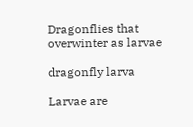Dragonflies that overwinter as larvae

dragonfly larva

Larvae are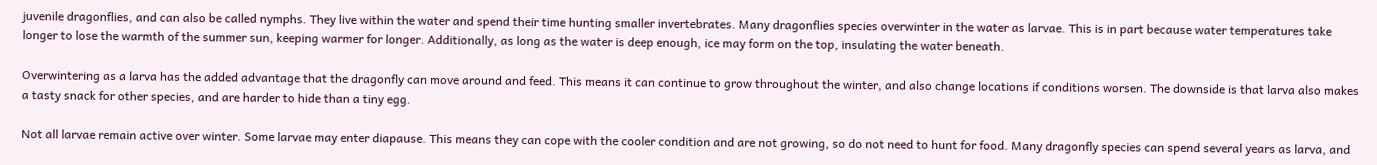juvenile dragonflies, and can also be called nymphs. They live within the water and spend their time hunting smaller invertebrates. Many dragonflies species overwinter in the water as larvae. This is in part because water temperatures take longer to lose the warmth of the summer sun, keeping warmer for longer. Additionally, as long as the water is deep enough, ice may form on the top, insulating the water beneath.

Overwintering as a larva has the added advantage that the dragonfly can move around and feed. This means it can continue to grow throughout the winter, and also change locations if conditions worsen. The downside is that larva also makes a tasty snack for other species, and are harder to hide than a tiny egg.

Not all larvae remain active over winter. Some larvae may enter diapause. This means they can cope with the cooler condition and are not growing, so do not need to hunt for food. Many dragonfly species can spend several years as larva, and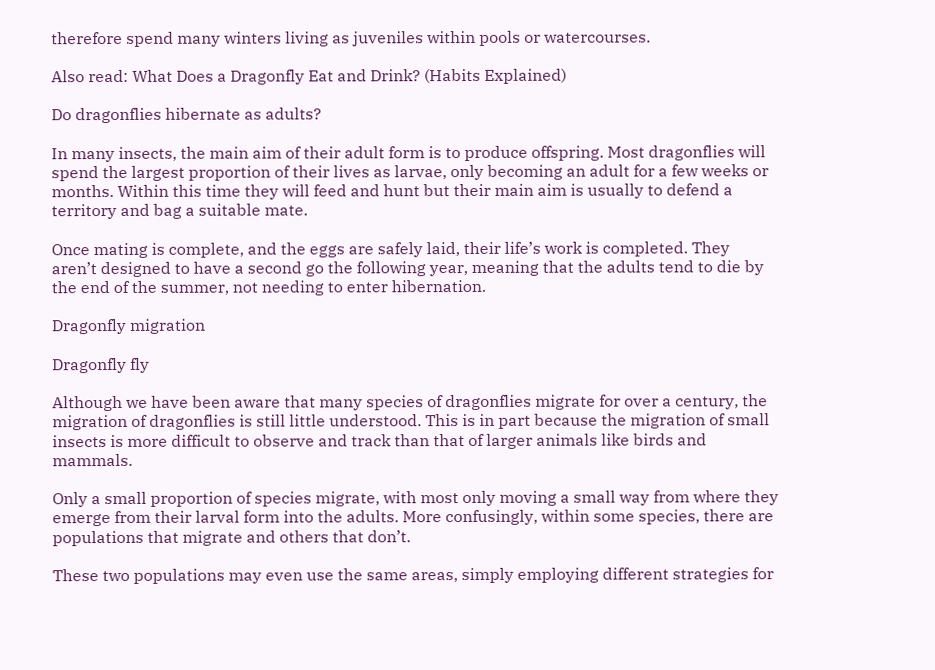therefore spend many winters living as juveniles within pools or watercourses.

Also read: What Does a Dragonfly Eat and Drink? (Habits Explained)

Do dragonflies hibernate as adults?

In many insects, the main aim of their adult form is to produce offspring. Most dragonflies will spend the largest proportion of their lives as larvae, only becoming an adult for a few weeks or months. Within this time they will feed and hunt but their main aim is usually to defend a territory and bag a suitable mate.

Once mating is complete, and the eggs are safely laid, their life’s work is completed. They aren’t designed to have a second go the following year, meaning that the adults tend to die by the end of the summer, not needing to enter hibernation.

Dragonfly migration

Dragonfly fly

Although we have been aware that many species of dragonflies migrate for over a century, the migration of dragonflies is still little understood. This is in part because the migration of small insects is more difficult to observe and track than that of larger animals like birds and mammals.

Only a small proportion of species migrate, with most only moving a small way from where they emerge from their larval form into the adults. More confusingly, within some species, there are populations that migrate and others that don’t.

These two populations may even use the same areas, simply employing different strategies for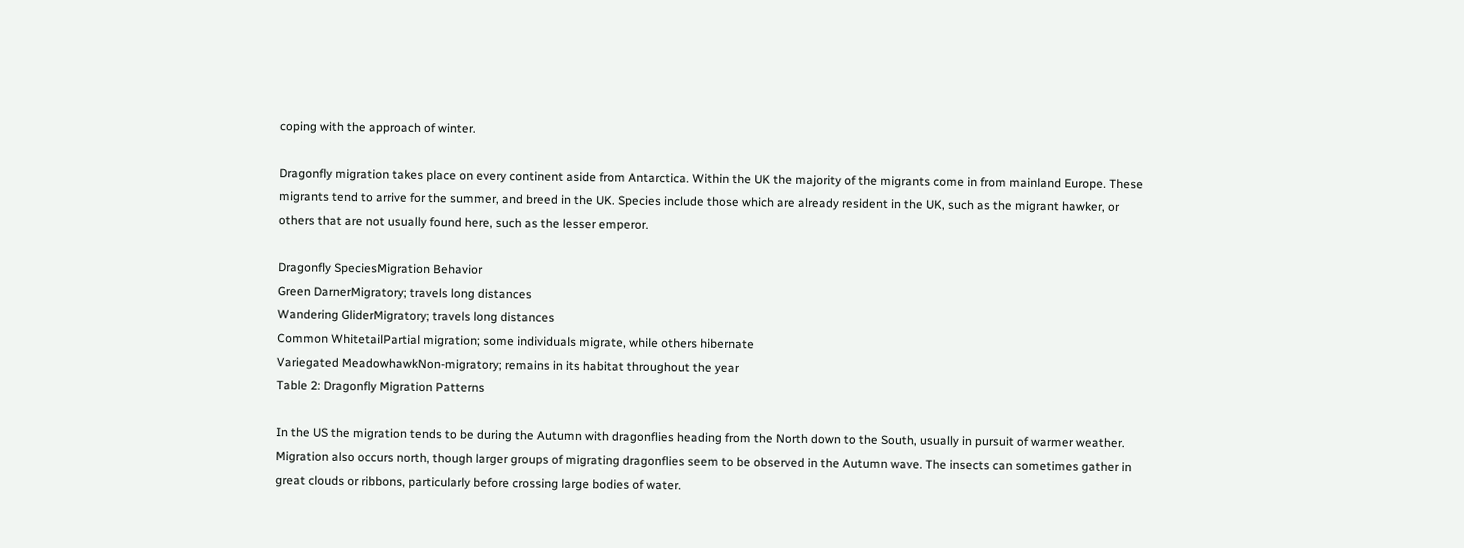coping with the approach of winter.

Dragonfly migration takes place on every continent aside from Antarctica. Within the UK the majority of the migrants come in from mainland Europe. These migrants tend to arrive for the summer, and breed in the UK. Species include those which are already resident in the UK, such as the migrant hawker, or others that are not usually found here, such as the lesser emperor.

Dragonfly SpeciesMigration Behavior
Green DarnerMigratory; travels long distances
Wandering GliderMigratory; travels long distances
Common WhitetailPartial migration; some individuals migrate, while others hibernate
Variegated MeadowhawkNon-migratory; remains in its habitat throughout the year
Table 2: Dragonfly Migration Patterns

In the US the migration tends to be during the Autumn with dragonflies heading from the North down to the South, usually in pursuit of warmer weather. Migration also occurs north, though larger groups of migrating dragonflies seem to be observed in the Autumn wave. The insects can sometimes gather in great clouds or ribbons, particularly before crossing large bodies of water.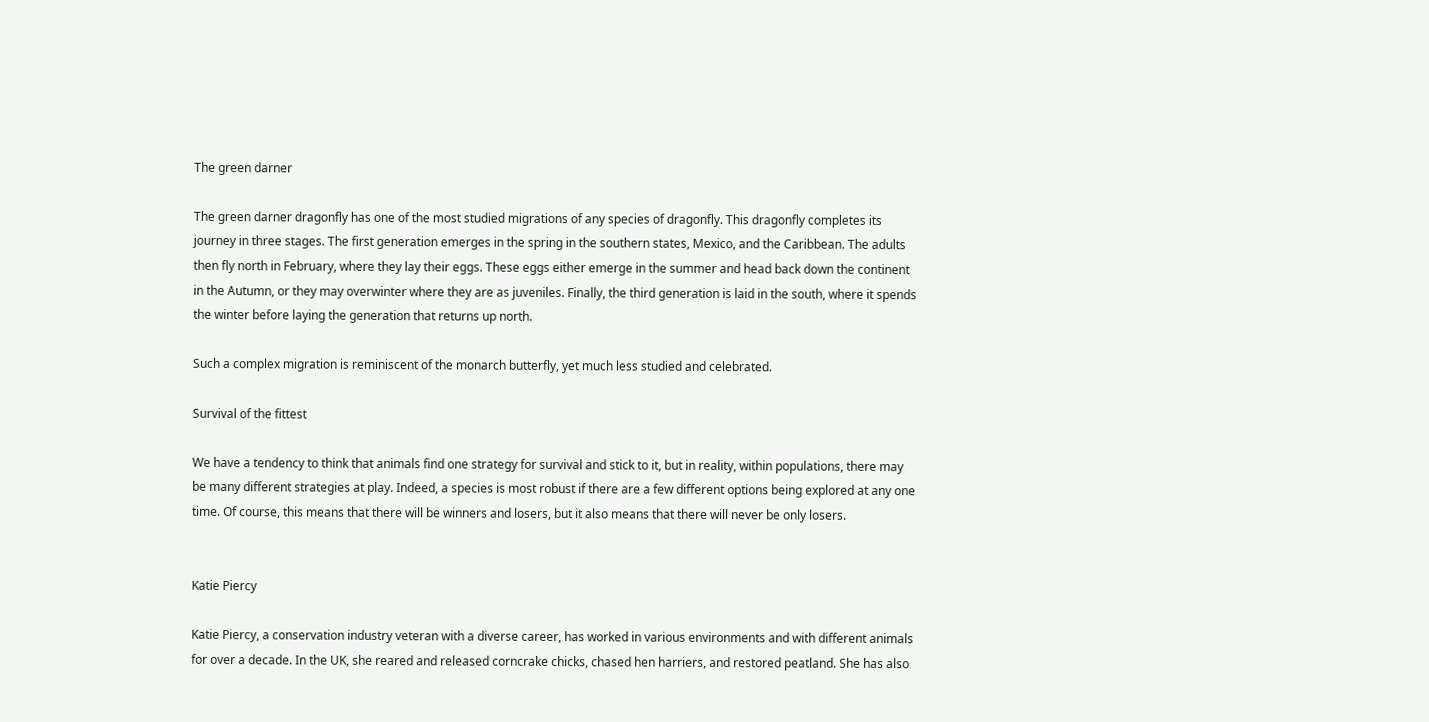The green darner

The green darner dragonfly has one of the most studied migrations of any species of dragonfly. This dragonfly completes its journey in three stages. The first generation emerges in the spring in the southern states, Mexico, and the Caribbean. The adults then fly north in February, where they lay their eggs. These eggs either emerge in the summer and head back down the continent in the Autumn, or they may overwinter where they are as juveniles. Finally, the third generation is laid in the south, where it spends the winter before laying the generation that returns up north.

Such a complex migration is reminiscent of the monarch butterfly, yet much less studied and celebrated.

Survival of the fittest

We have a tendency to think that animals find one strategy for survival and stick to it, but in reality, within populations, there may be many different strategies at play. Indeed, a species is most robust if there are a few different options being explored at any one time. Of course, this means that there will be winners and losers, but it also means that there will never be only losers.


Katie Piercy

Katie Piercy, a conservation industry veteran with a diverse career, has worked in various environments and with different animals for over a decade. In the UK, she reared and released corncrake chicks, chased hen harriers, and restored peatland. She has also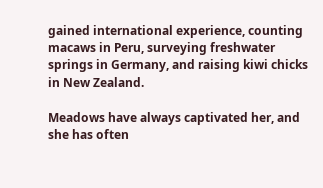gained international experience, counting macaws in Peru, surveying freshwater springs in Germany, and raising kiwi chicks in New Zealand.

Meadows have always captivated her, and she has often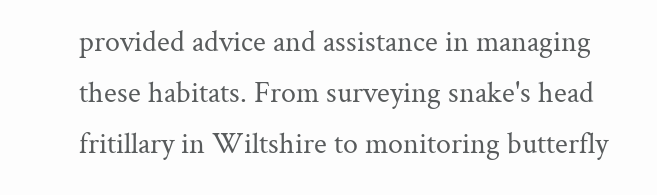provided advice and assistance in managing these habitats. From surveying snake's head fritillary in Wiltshire to monitoring butterfly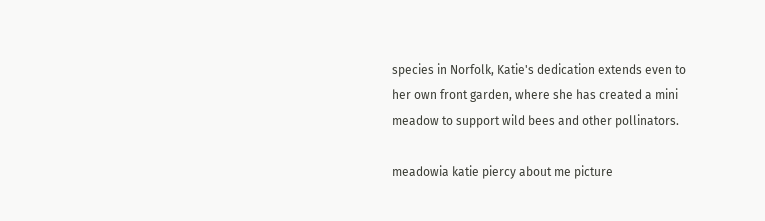species in Norfolk, Katie's dedication extends even to her own front garden, where she has created a mini meadow to support wild bees and other pollinators.

meadowia katie piercy about me picture